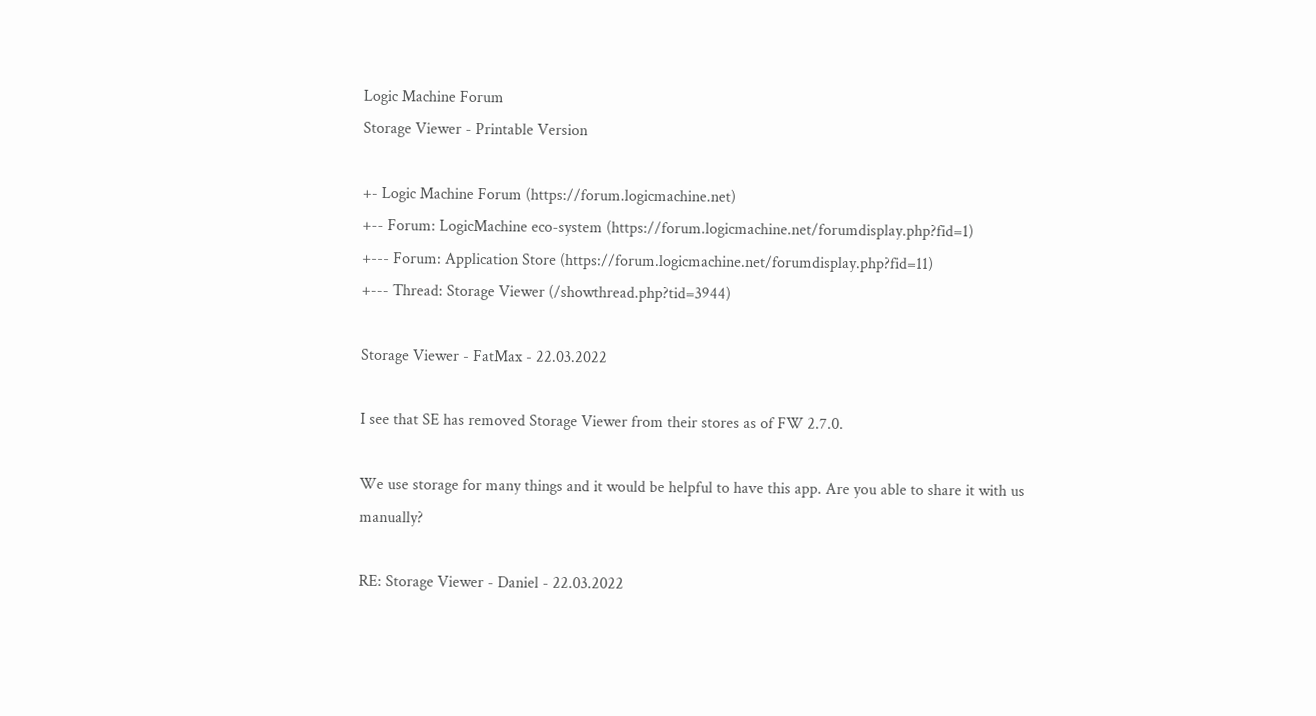Logic Machine Forum
Storage Viewer - Printable Version

+- Logic Machine Forum (https://forum.logicmachine.net)
+-- Forum: LogicMachine eco-system (https://forum.logicmachine.net/forumdisplay.php?fid=1)
+--- Forum: Application Store (https://forum.logicmachine.net/forumdisplay.php?fid=11)
+--- Thread: Storage Viewer (/showthread.php?tid=3944)

Storage Viewer - FatMax - 22.03.2022

I see that SE has removed Storage Viewer from their stores as of FW 2.7.0.

We use storage for many things and it would be helpful to have this app. Are you able to share it with us manually?

RE: Storage Viewer - Daniel - 22.03.2022